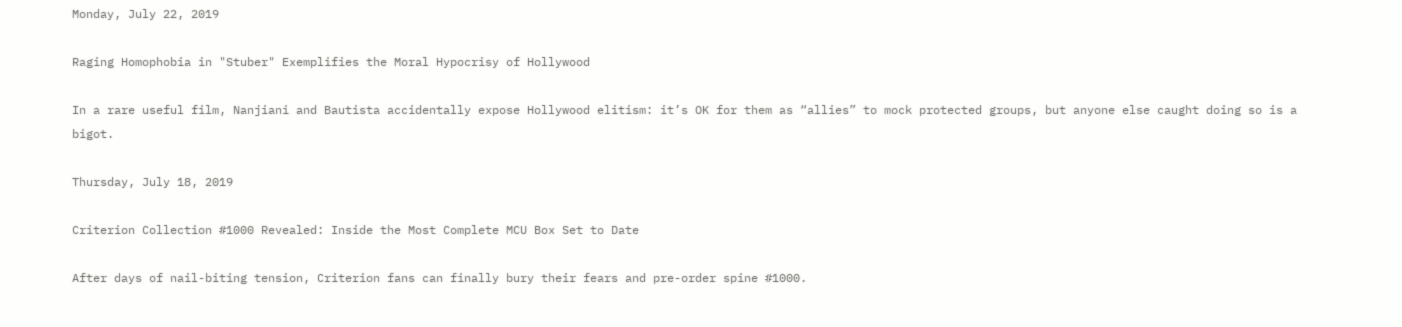Monday, July 22, 2019

Raging Homophobia in "Stuber" Exemplifies the Moral Hypocrisy of Hollywood

In a rare useful film, Nanjiani and Bautista accidentally expose Hollywood elitism: it’s OK for them as “allies” to mock protected groups, but anyone else caught doing so is a bigot.

Thursday, July 18, 2019

Criterion Collection #1000 Revealed: Inside the Most Complete MCU Box Set to Date

After days of nail-biting tension, Criterion fans can finally bury their fears and pre-order spine #1000.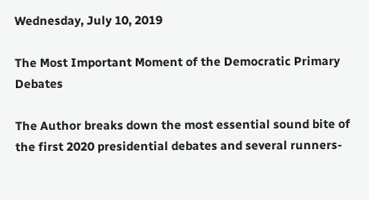Wednesday, July 10, 2019

The Most Important Moment of the Democratic Primary Debates

The Author breaks down the most essential sound bite of the first 2020 presidential debates and several runners-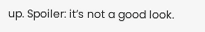up. Spoiler: it’s not a good look.